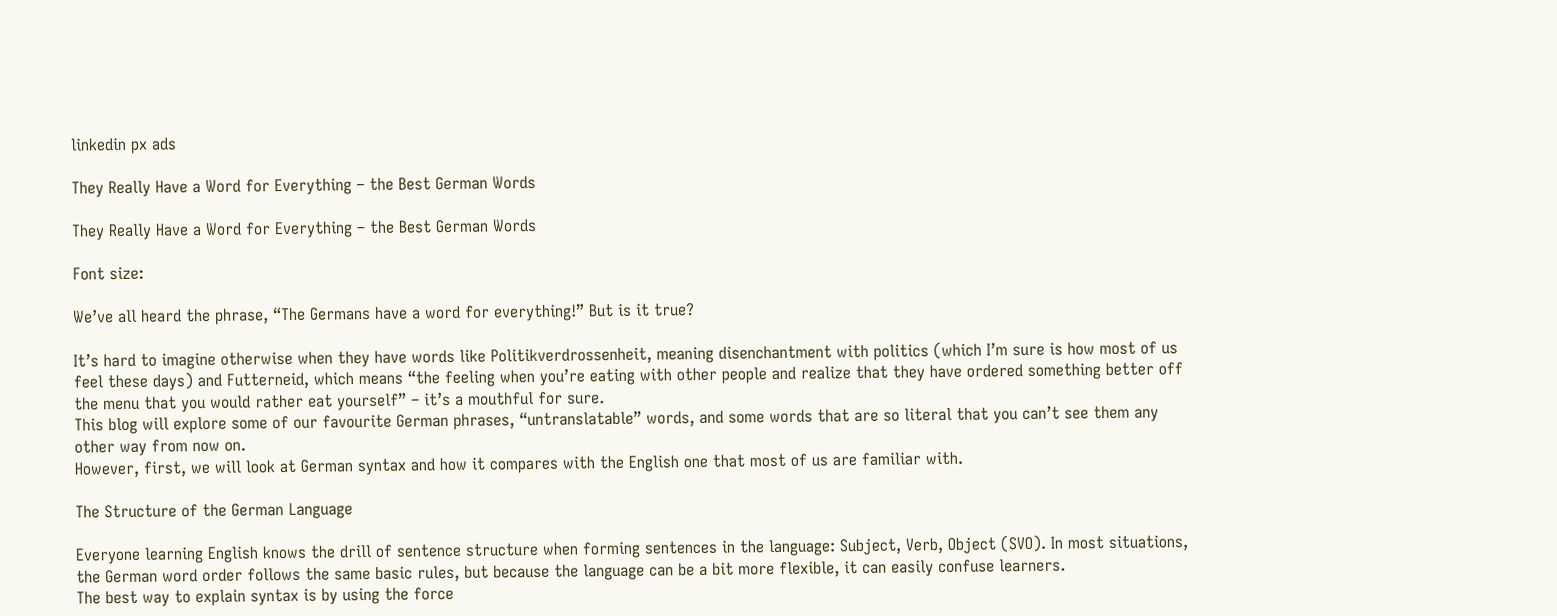linkedin px ads

They Really Have a Word for Everything – the Best German Words

They Really Have a Word for Everything – the Best German Words

Font size:

We’ve all heard the phrase, “The Germans have a word for everything!” But is it true?

It’s hard to imagine otherwise when they have words like Politikverdrossenheit, meaning disenchantment with politics (which I’m sure is how most of us feel these days) and Futterneid, which means “the feeling when you’re eating with other people and realize that they have ordered something better off the menu that you would rather eat yourself” – it’s a mouthful for sure.
This blog will explore some of our favourite German phrases, “untranslatable” words, and some words that are so literal that you can’t see them any other way from now on.
However, first, we will look at German syntax and how it compares with the English one that most of us are familiar with.

The Structure of the German Language

Everyone learning English knows the drill of sentence structure when forming sentences in the language: Subject, Verb, Object (SVO). In most situations, the German word order follows the same basic rules, but because the language can be a bit more flexible, it can easily confuse learners.
The best way to explain syntax is by using the force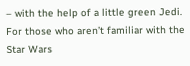– with the help of a little green Jedi.
For those who aren’t familiar with the Star Wars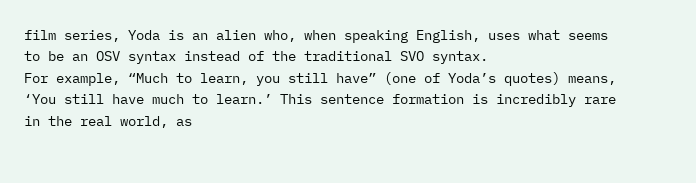film series, Yoda is an alien who, when speaking English, uses what seems to be an OSV syntax instead of the traditional SVO syntax.
For example, “Much to learn, you still have” (one of Yoda’s quotes) means, ‘You still have much to learn.’ This sentence formation is incredibly rare in the real world, as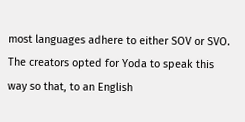most languages adhere to either SOV or SVO. The creators opted for Yoda to speak this way so that, to an English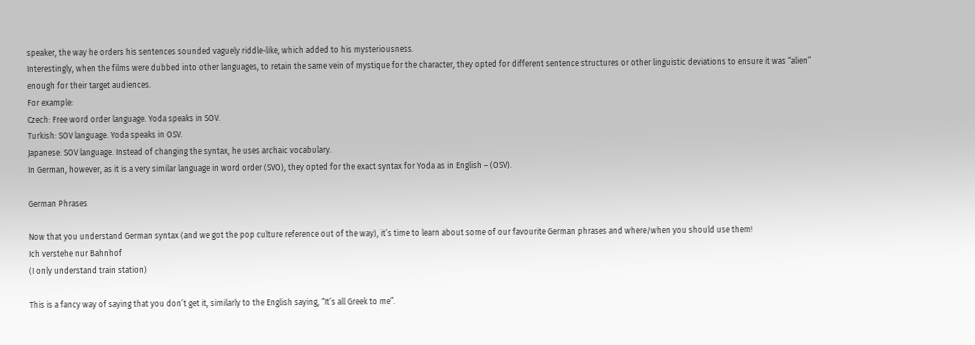speaker, the way he orders his sentences sounded vaguely riddle-like, which added to his mysteriousness.
Interestingly, when the films were dubbed into other languages, to retain the same vein of mystique for the character, they opted for different sentence structures or other linguistic deviations to ensure it was “alien” enough for their target audiences.
For example:
Czech: Free word order language. Yoda speaks in SOV.
Turkish: SOV language. Yoda speaks in OSV.
Japanese: SOV language. Instead of changing the syntax, he uses archaic vocabulary.
In German, however, as it is a very similar language in word order (SVO), they opted for the exact syntax for Yoda as in English – (OSV).

German Phrases

Now that you understand German syntax (and we got the pop culture reference out of the way), it’s time to learn about some of our favourite German phrases and where/when you should use them!
Ich verstehe nur Bahnhof
(I only understand train station)

This is a fancy way of saying that you don’t get it, similarly to the English saying, “It’s all Greek to me”.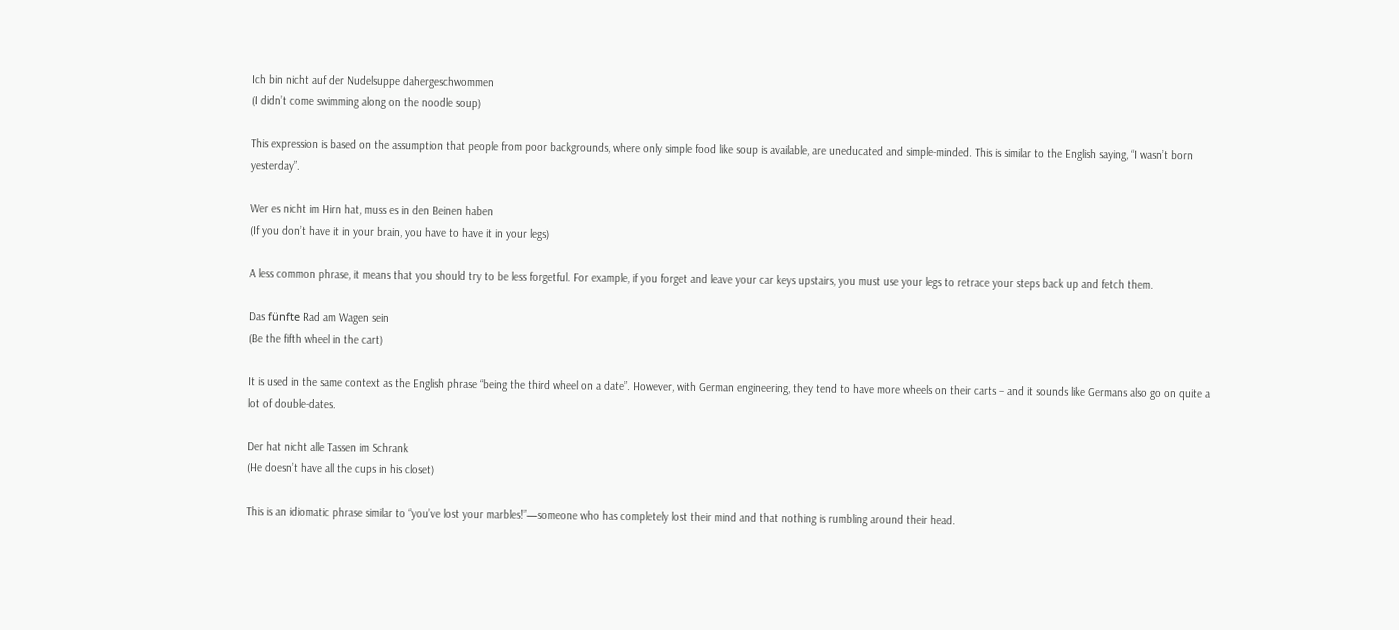Ich bin nicht auf der Nudelsuppe dahergeschwommen
(I didn’t come swimming along on the noodle soup)

This expression is based on the assumption that people from poor backgrounds, where only simple food like soup is available, are uneducated and simple-minded. This is similar to the English saying, “I wasn’t born yesterday”.

Wer es nicht im Hirn hat, muss es in den Beinen haben
(If you don’t have it in your brain, you have to have it in your legs)

A less common phrase, it means that you should try to be less forgetful. For example, if you forget and leave your car keys upstairs, you must use your legs to retrace your steps back up and fetch them.

Das fünfte Rad am Wagen sein
(Be the fifth wheel in the cart)

It is used in the same context as the English phrase “being the third wheel on a date”. However, with German engineering, they tend to have more wheels on their carts – and it sounds like Germans also go on quite a lot of double-dates.

Der hat nicht alle Tassen im Schrank
(He doesn’t have all the cups in his closet)

This is an idiomatic phrase similar to “you’ve lost your marbles!”—someone who has completely lost their mind and that nothing is rumbling around their head.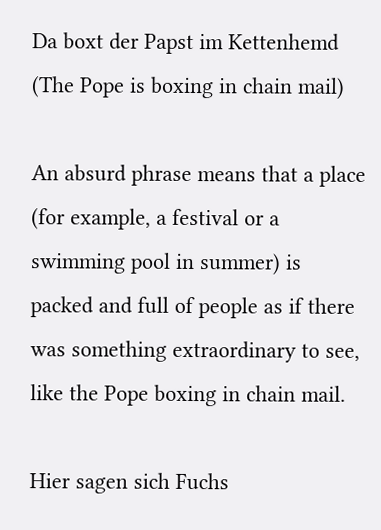Da boxt der Papst im Kettenhemd
(The Pope is boxing in chain mail)

An absurd phrase means that a place (for example, a festival or a swimming pool in summer) is packed and full of people as if there was something extraordinary to see, like the Pope boxing in chain mail.

Hier sagen sich Fuchs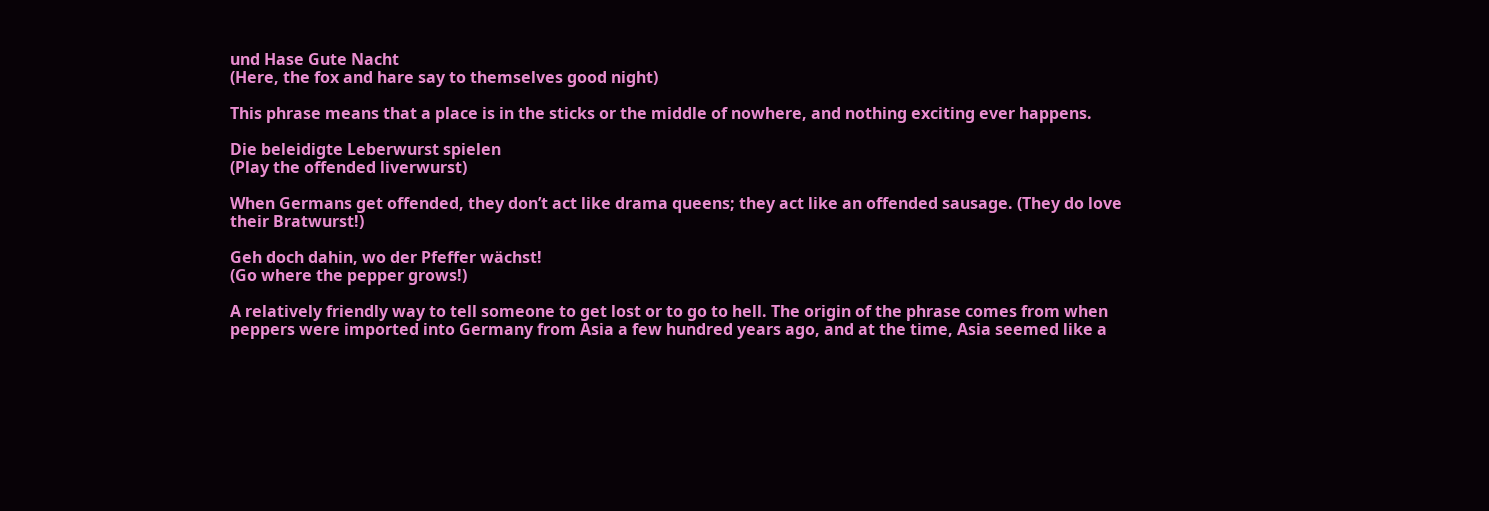und Hase Gute Nacht
(Here, the fox and hare say to themselves good night)

This phrase means that a place is in the sticks or the middle of nowhere, and nothing exciting ever happens.

Die beleidigte Leberwurst spielen
(Play the offended liverwurst)

When Germans get offended, they don’t act like drama queens; they act like an offended sausage. (They do love their Bratwurst!)

Geh doch dahin, wo der Pfeffer wächst!
(Go where the pepper grows!)

A relatively friendly way to tell someone to get lost or to go to hell. The origin of the phrase comes from when peppers were imported into Germany from Asia a few hundred years ago, and at the time, Asia seemed like a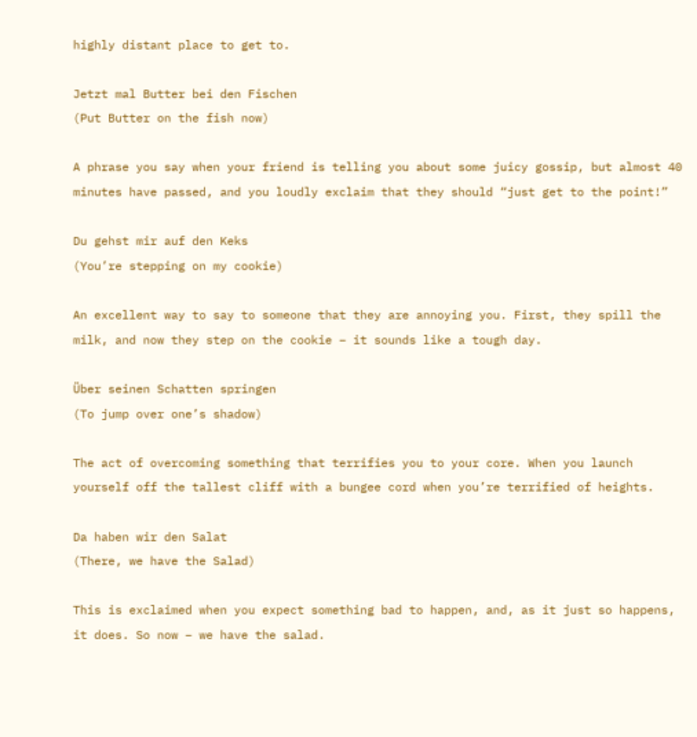highly distant place to get to.

Jetzt mal Butter bei den Fischen
(Put Butter on the fish now)

A phrase you say when your friend is telling you about some juicy gossip, but almost 40 minutes have passed, and you loudly exclaim that they should “just get to the point!”

Du gehst mir auf den Keks
(You’re stepping on my cookie)

An excellent way to say to someone that they are annoying you. First, they spill the milk, and now they step on the cookie – it sounds like a tough day.

Über seinen Schatten springen
(To jump over one’s shadow)

The act of overcoming something that terrifies you to your core. When you launch yourself off the tallest cliff with a bungee cord when you’re terrified of heights.

Da haben wir den Salat
(There, we have the Salad)

This is exclaimed when you expect something bad to happen, and, as it just so happens, it does. So now – we have the salad.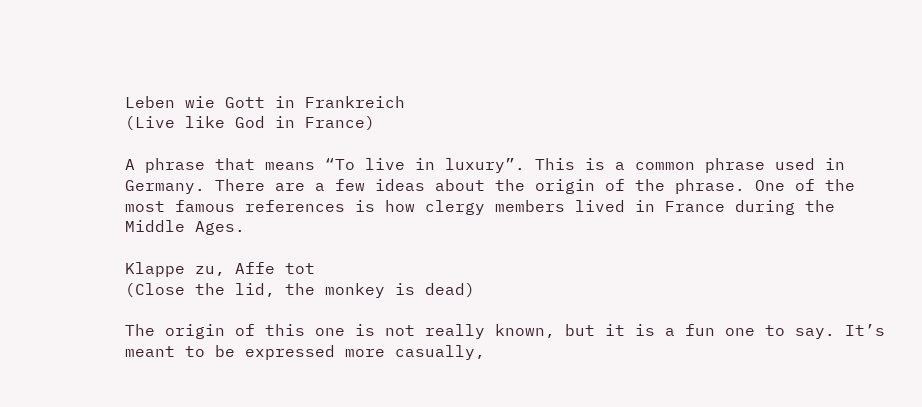Leben wie Gott in Frankreich
(Live like God in France)

A phrase that means “To live in luxury”. This is a common phrase used in Germany. There are a few ideas about the origin of the phrase. One of the most famous references is how clergy members lived in France during the Middle Ages.

Klappe zu, Affe tot
(Close the lid, the monkey is dead)

The origin of this one is not really known, but it is a fun one to say. It’s meant to be expressed more casually,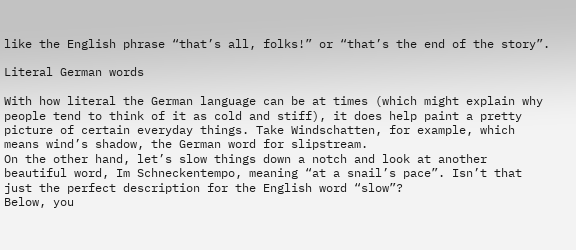like the English phrase “that’s all, folks!” or “that’s the end of the story”.

Literal German words

With how literal the German language can be at times (which might explain why people tend to think of it as cold and stiff), it does help paint a pretty picture of certain everyday things. Take Windschatten, for example, which means wind’s shadow, the German word for slipstream.
On the other hand, let’s slow things down a notch and look at another beautiful word, Im Schneckentempo, meaning “at a snail’s pace”. Isn’t that just the perfect description for the English word “slow”?
Below, you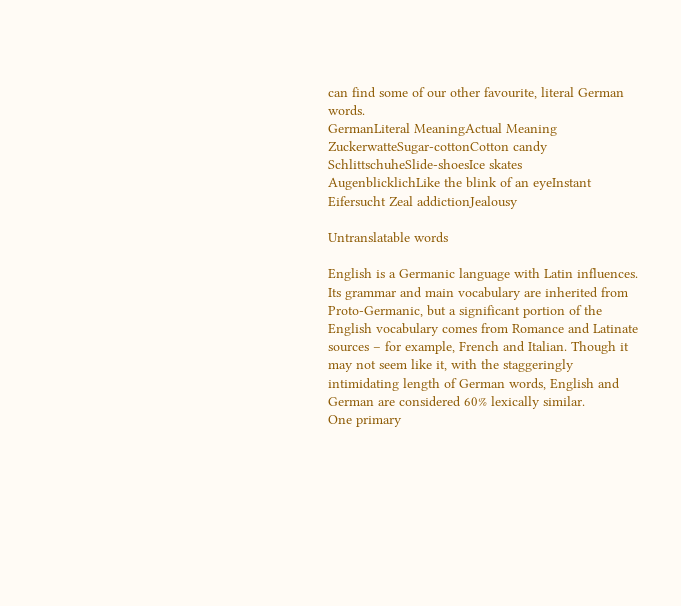can find some of our other favourite, literal German words.
GermanLiteral MeaningActual Meaning
ZuckerwatteSugar-cottonCotton candy
SchlittschuheSlide-shoesIce skates
AugenblicklichLike the blink of an eyeInstant
Eifersucht Zeal addictionJealousy

Untranslatable words

English is a Germanic language with Latin influences. Its grammar and main vocabulary are inherited from Proto-Germanic, but a significant portion of the English vocabulary comes from Romance and Latinate sources – for example, French and Italian. Though it may not seem like it, with the staggeringly intimidating length of German words, English and German are considered 60% lexically similar.
One primary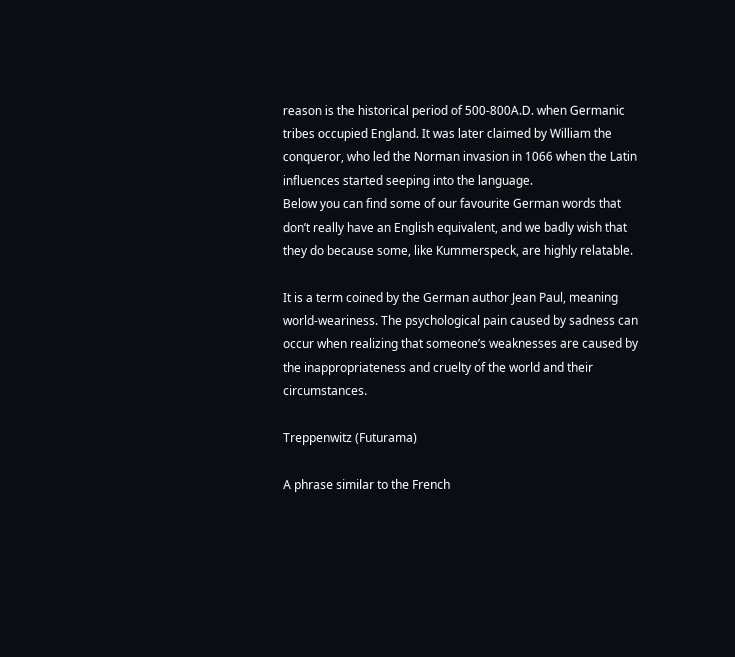reason is the historical period of 500-800A.D. when Germanic tribes occupied England. It was later claimed by William the conqueror, who led the Norman invasion in 1066 when the Latin influences started seeping into the language.
Below you can find some of our favourite German words that don’t really have an English equivalent, and we badly wish that they do because some, like Kummerspeck, are highly relatable.

It is a term coined by the German author Jean Paul, meaning world-weariness. The psychological pain caused by sadness can occur when realizing that someone’s weaknesses are caused by the inappropriateness and cruelty of the world and their circumstances.

Treppenwitz (Futurama)

A phrase similar to the French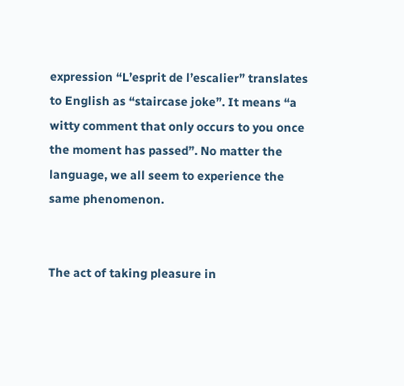expression “L’esprit de l’escalier” translates to English as “staircase joke”. It means “a witty comment that only occurs to you once the moment has passed”. No matter the language, we all seem to experience the same phenomenon.


The act of taking pleasure in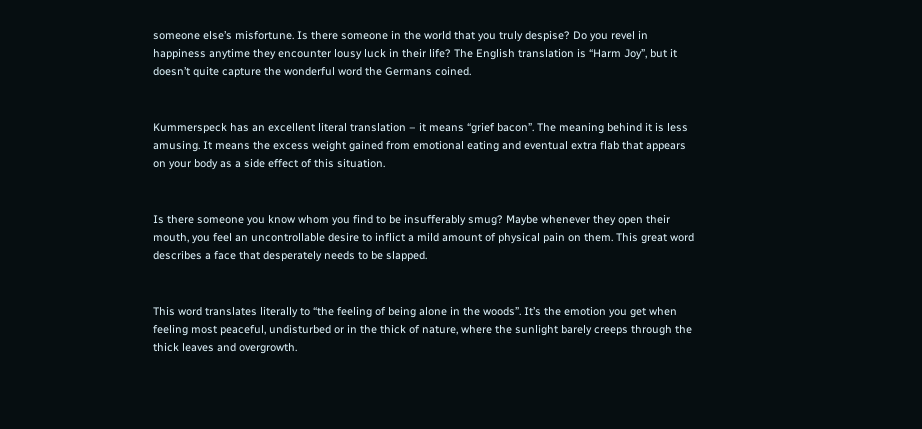someone else’s misfortune. Is there someone in the world that you truly despise? Do you revel in happiness anytime they encounter lousy luck in their life? The English translation is “Harm Joy”, but it doesn’t quite capture the wonderful word the Germans coined.


Kummerspeck has an excellent literal translation – it means “grief bacon”. The meaning behind it is less amusing. It means the excess weight gained from emotional eating and eventual extra flab that appears on your body as a side effect of this situation.


Is there someone you know whom you find to be insufferably smug? Maybe whenever they open their mouth, you feel an uncontrollable desire to inflict a mild amount of physical pain on them. This great word describes a face that desperately needs to be slapped.


This word translates literally to “the feeling of being alone in the woods”. It’s the emotion you get when feeling most peaceful, undisturbed or in the thick of nature, where the sunlight barely creeps through the thick leaves and overgrowth.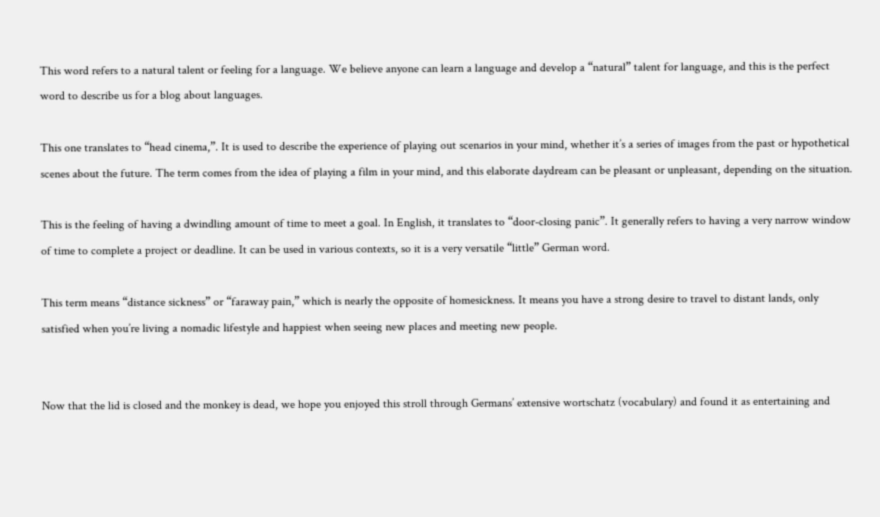This word refers to a natural talent or feeling for a language. We believe anyone can learn a language and develop a “natural” talent for language, and this is the perfect word to describe us for a blog about languages.

This one translates to “head cinema,”. It is used to describe the experience of playing out scenarios in your mind, whether it’s a series of images from the past or hypothetical scenes about the future. The term comes from the idea of playing a film in your mind, and this elaborate daydream can be pleasant or unpleasant, depending on the situation.

This is the feeling of having a dwindling amount of time to meet a goal. In English, it translates to “door-closing panic”. It generally refers to having a very narrow window of time to complete a project or deadline. It can be used in various contexts, so it is a very versatile “little” German word.

This term means “distance sickness” or “faraway pain,” which is nearly the opposite of homesickness. It means you have a strong desire to travel to distant lands, only satisfied when you’re living a nomadic lifestyle and happiest when seeing new places and meeting new people.


Now that the lid is closed and the monkey is dead, we hope you enjoyed this stroll through Germans’ extensive wortschatz (vocabulary) and found it as entertaining and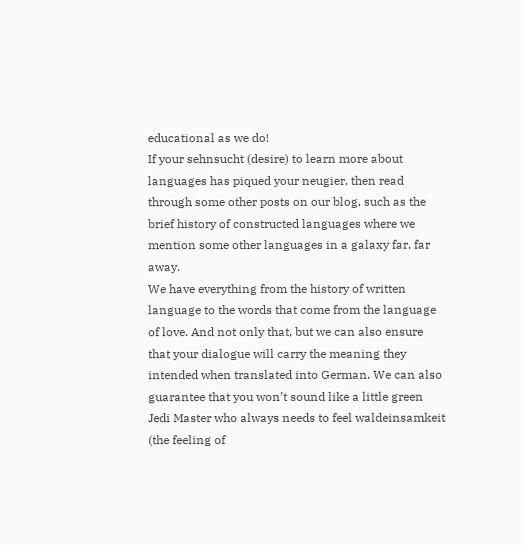educational as we do!
If your sehnsucht (desire) to learn more about languages has piqued your neugier, then read through some other posts on our blog, such as the brief history of constructed languages where we mention some other languages in a galaxy far, far away.
We have everything from the history of written language to the words that come from the language of love. And not only that, but we can also ensure that your dialogue will carry the meaning they intended when translated into German. We can also guarantee that you won’t sound like a little green Jedi Master who always needs to feel waldeinsamkeit (the feeling of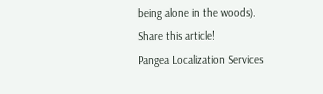being alone in the woods).
Share this article!
Pangea Localization Services